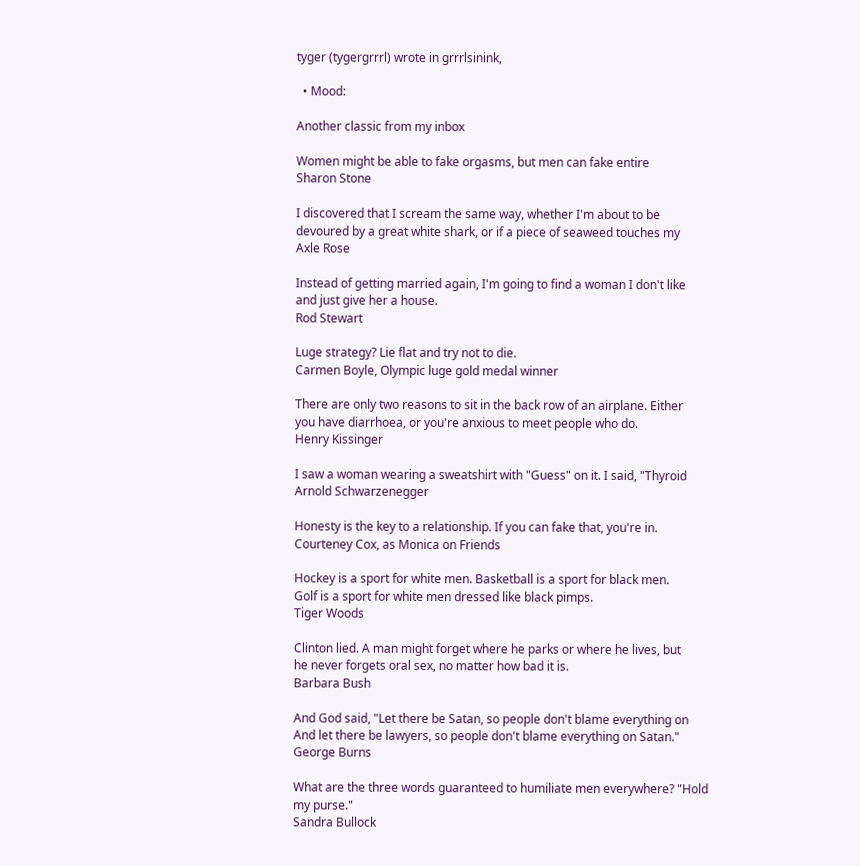tyger (tygergrrrl) wrote in grrrlsinink,

  • Mood:

Another classic from my inbox

Women might be able to fake orgasms, but men can fake entire
Sharon Stone

I discovered that I scream the same way, whether I'm about to be
devoured by a great white shark, or if a piece of seaweed touches my
Axle Rose

Instead of getting married again, I'm going to find a woman I don't like
and just give her a house.
Rod Stewart

Luge strategy? Lie flat and try not to die.
Carmen Boyle, Olympic luge gold medal winner

There are only two reasons to sit in the back row of an airplane. Either
you have diarrhoea, or you're anxious to meet people who do.
Henry Kissinger

I saw a woman wearing a sweatshirt with "Guess" on it. I said, "Thyroid
Arnold Schwarzenegger

Honesty is the key to a relationship. If you can fake that, you're in.
Courteney Cox, as Monica on Friends

Hockey is a sport for white men. Basketball is a sport for black men.
Golf is a sport for white men dressed like black pimps.
Tiger Woods

Clinton lied. A man might forget where he parks or where he lives, but
he never forgets oral sex, no matter how bad it is.
Barbara Bush

And God said, "Let there be Satan, so people don't blame everything on
And let there be lawyers, so people don't blame everything on Satan."
George Burns

What are the three words guaranteed to humiliate men everywhere? "Hold
my purse."
Sandra Bullock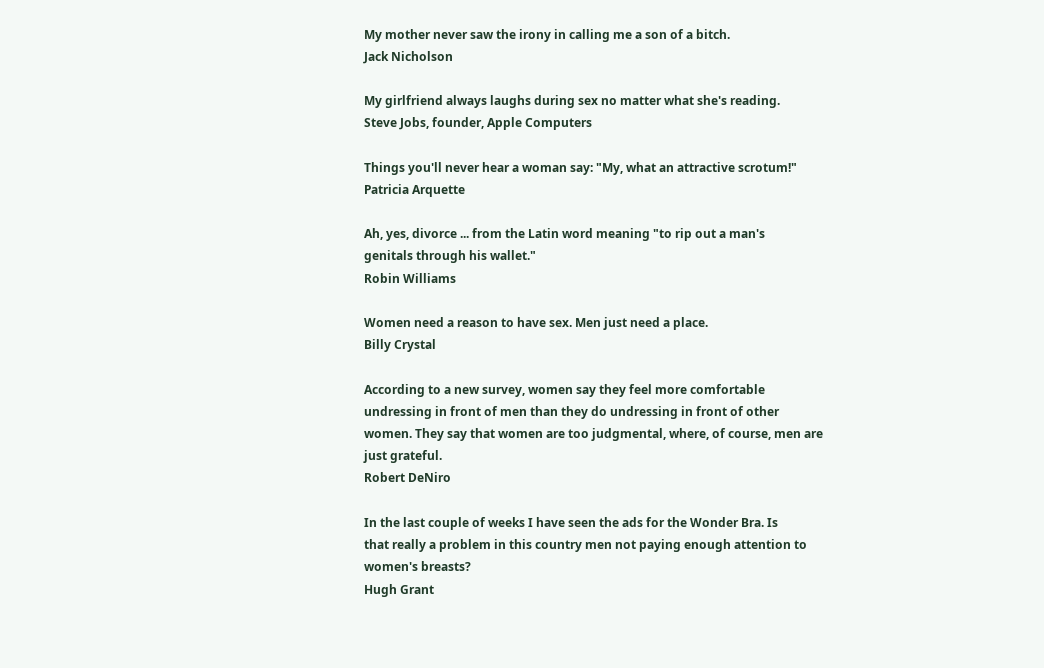My mother never saw the irony in calling me a son of a bitch.
Jack Nicholson

My girlfriend always laughs during sex no matter what she's reading.
Steve Jobs, founder, Apple Computers

Things you'll never hear a woman say: "My, what an attractive scrotum!"
Patricia Arquette

Ah, yes, divorce ... from the Latin word meaning "to rip out a man's
genitals through his wallet."
Robin Williams

Women need a reason to have sex. Men just need a place.
Billy Crystal

According to a new survey, women say they feel more comfortable
undressing in front of men than they do undressing in front of other
women. They say that women are too judgmental, where, of course, men are
just grateful.
Robert DeNiro

In the last couple of weeks I have seen the ads for the Wonder Bra. Is
that really a problem in this country men not paying enough attention to
women's breasts?
Hugh Grant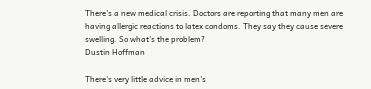There's a new medical crisis. Doctors are reporting that many men are
having allergic reactions to latex condoms. They say they cause severe
swelling. So what's the problem?
Dustin Hoffman

There's very little advice in men's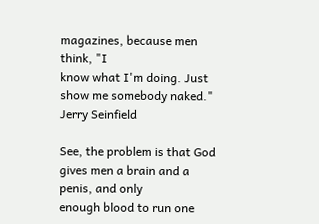magazines, because men think, "I
know what I'm doing. Just show me somebody naked."
Jerry Seinfield

See, the problem is that God gives men a brain and a penis, and only
enough blood to run one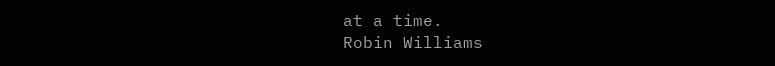at a time.
Robin Williams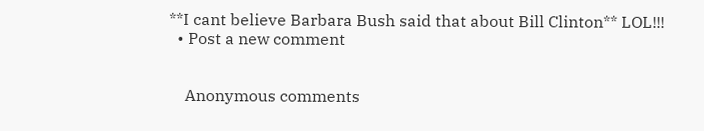**I cant believe Barbara Bush said that about Bill Clinton** LOL!!!
  • Post a new comment


    Anonymous comments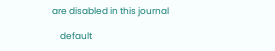are disabled in this journal

    default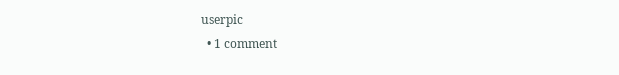userpic
  • 1 comment